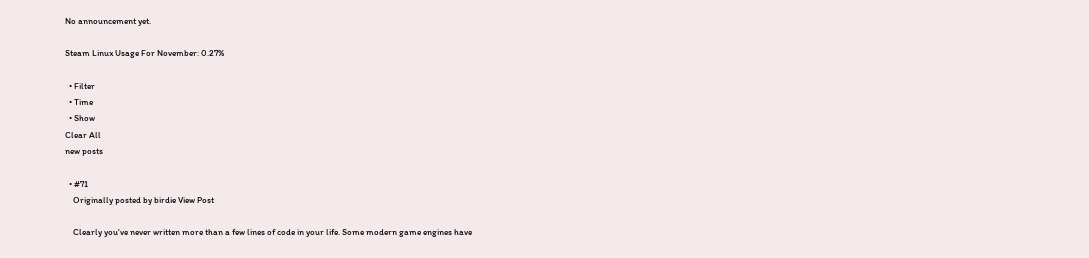No announcement yet.

Steam Linux Usage For November: 0.27%

  • Filter
  • Time
  • Show
Clear All
new posts

  • #71
    Originally posted by birdie View Post

    Clearly you've never written more than a few lines of code in your life. Some modern game engines have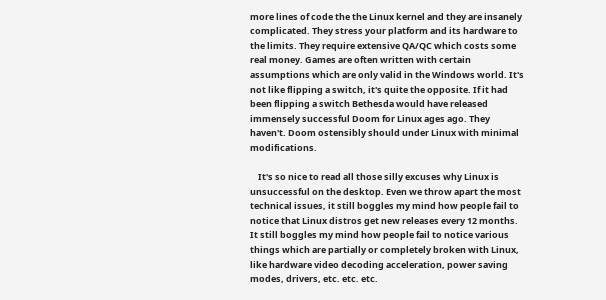more lines of code the the Linux kernel and they are insanely complicated. They stress your platform and its hardware to the limits. They require extensive QA/QC which costs some real money. Games are often written with certain assumptions which are only valid in the Windows world. It's not like flipping a switch, it's quite the opposite. If it had been flipping a switch Bethesda would have released immensely successful Doom for Linux ages ago. They haven't. Doom ostensibly should under Linux with minimal modifications.

    It's so nice to read all those silly excuses why Linux is unsuccessful on the desktop. Even we throw apart the most technical issues, it still boggles my mind how people fail to notice that Linux distros get new releases every 12 months. It still boggles my mind how people fail to notice various things which are partially or completely broken with Linux, like hardware video decoding acceleration, power saving modes, drivers, etc. etc. etc.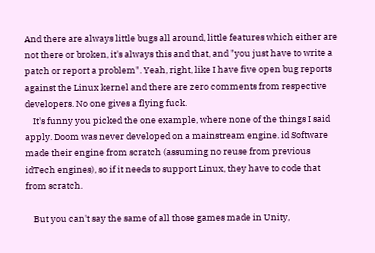And there are always little bugs all around, little features which either are not there or broken, it's always this and that, and "you just have to write a patch or report a problem". Yeah, right, like I have five open bug reports against the Linux kernel and there are zero comments from respective developers. No one gives a flying fuck.
    It's funny you picked the one example, where none of the things I said apply. Doom was never developed on a mainstream engine. id Software made their engine from scratch (assuming no reuse from previous idTech engines), so if it needs to support Linux, they have to code that from scratch.

    But you can't say the same of all those games made in Unity,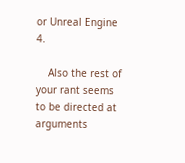or Unreal Engine 4.

    Also the rest of your rant seems to be directed at arguments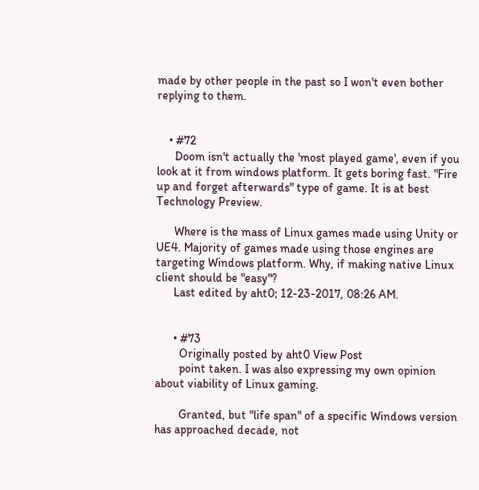made by other people in the past so I won't even bother replying to them.


    • #72
      Doom isn't actually the 'most played game', even if you look at it from windows platform. It gets boring fast. "Fire up and forget afterwards" type of game. It is at best Technology Preview.

      Where is the mass of Linux games made using Unity or UE4. Majority of games made using those engines are targeting Windows platform. Why, if making native Linux client should be "easy"?
      Last edited by aht0; 12-23-2017, 08:26 AM.


      • #73
        Originally posted by aht0 View Post
        point taken. I was also expressing my own opinion about viability of Linux gaming.

        Granted, but "life span" of a specific Windows version has approached decade, not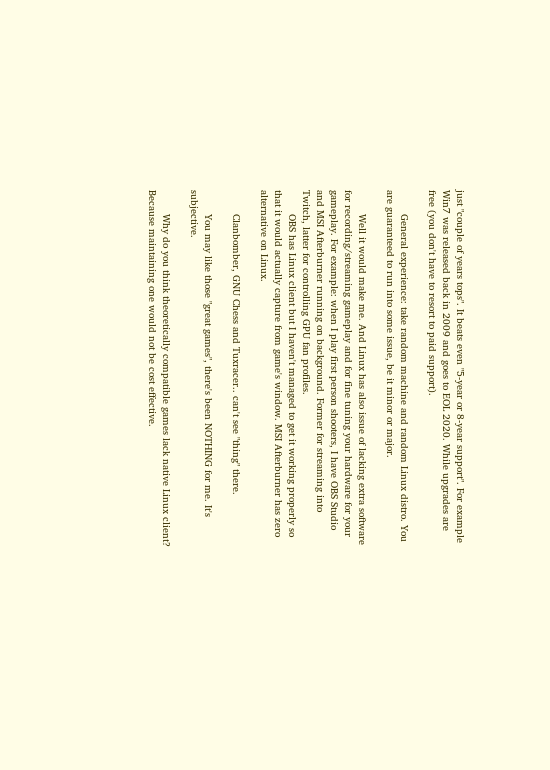just "couple of years tops". It beats even "5-year or 8-year support". For example Win7 was released back in 2009 and goes to EOL 2020. While upgrades are free (you don't have to resort to paid support).

        General experience: take random machine and random Linux distro. You are guaranteed to run into some issue, be it minor or major.

        Well it would make me. And Linux has also issue of lacking extra software for recording/streaming gameplay and for fine tuning your hardware for your gameplay. For example: when I play first person shooters, I have OBS Studio and MSI Afterburner running on background. Former for streaming into Twitch, latter for controlling GPU fan profiles.
        OBS has Linux client but I haven't managed to get it working properly so that it would actually capture from game's window. MSI Afterburner has zero alternative on Linux.

        Clanbomber, GNU Chess and Tuxracer.. can't see "thing" there.

        You may like those "great games", there's been NOTHING for me. It's subjective.

        Why do you think theoretically compatible games lack native Linux client? Because maintaining one would not be cost effective.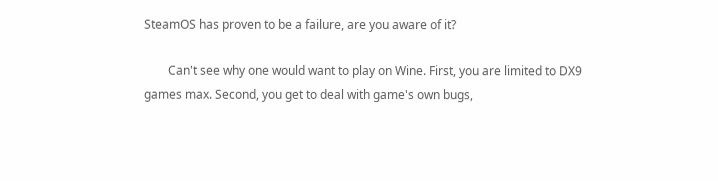SteamOS has proven to be a failure, are you aware of it?

        Can't see why one would want to play on Wine. First, you are limited to DX9 games max. Second, you get to deal with game's own bugs,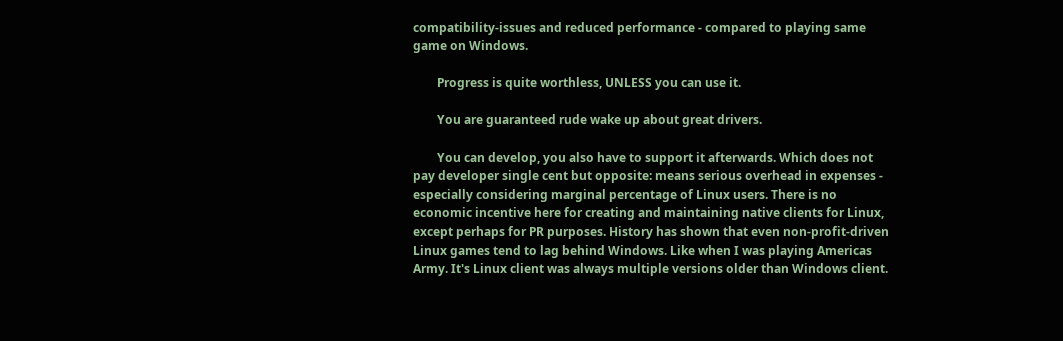compatibility-issues and reduced performance - compared to playing same game on Windows.

        Progress is quite worthless, UNLESS you can use it.

        You are guaranteed rude wake up about great drivers.

        You can develop, you also have to support it afterwards. Which does not pay developer single cent but opposite: means serious overhead in expenses - especially considering marginal percentage of Linux users. There is no economic incentive here for creating and maintaining native clients for Linux, except perhaps for PR purposes. History has shown that even non-profit-driven Linux games tend to lag behind Windows. Like when I was playing Americas Army. It's Linux client was always multiple versions older than Windows client.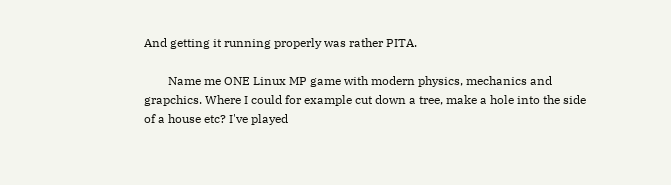And getting it running properly was rather PITA.

        Name me ONE Linux MP game with modern physics, mechanics and grapchics. Where I could for example cut down a tree, make a hole into the side of a house etc? I've played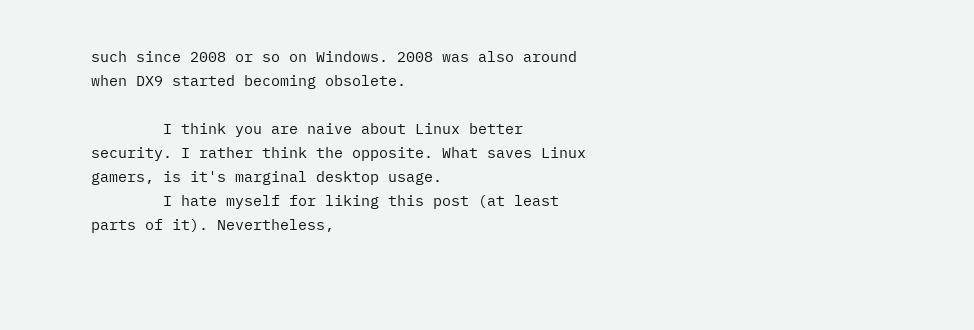such since 2008 or so on Windows. 2008 was also around when DX9 started becoming obsolete.

        I think you are naive about Linux better security. I rather think the opposite. What saves Linux gamers, is it's marginal desktop usage.
        I hate myself for liking this post (at least parts of it). Nevertheless,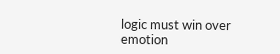logic must win over emotion